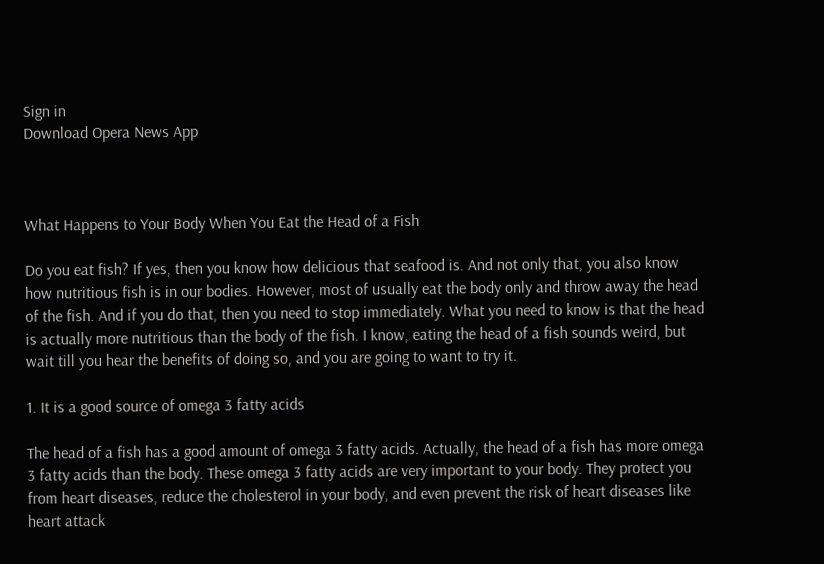Sign in
Download Opera News App



What Happens to Your Body When You Eat the Head of a Fish

Do you eat fish? If yes, then you know how delicious that seafood is. And not only that, you also know how nutritious fish is in our bodies. However, most of usually eat the body only and throw away the head of the fish. And if you do that, then you need to stop immediately. What you need to know is that the head is actually more nutritious than the body of the fish. I know, eating the head of a fish sounds weird, but wait till you hear the benefits of doing so, and you are going to want to try it.

1. It is a good source of omega 3 fatty acids

The head of a fish has a good amount of omega 3 fatty acids. Actually, the head of a fish has more omega 3 fatty acids than the body. These omega 3 fatty acids are very important to your body. They protect you from heart diseases, reduce the cholesterol in your body, and even prevent the risk of heart diseases like heart attack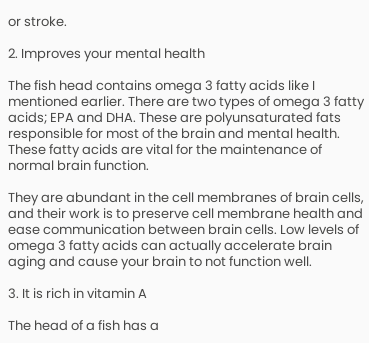or stroke.

2. Improves your mental health

The fish head contains omega 3 fatty acids like I mentioned earlier. There are two types of omega 3 fatty acids; EPA and DHA. These are polyunsaturated fats responsible for most of the brain and mental health. These fatty acids are vital for the maintenance of normal brain function.

They are abundant in the cell membranes of brain cells, and their work is to preserve cell membrane health and ease communication between brain cells. Low levels of omega 3 fatty acids can actually accelerate brain aging and cause your brain to not function well.

3. It is rich in vitamin A

The head of a fish has a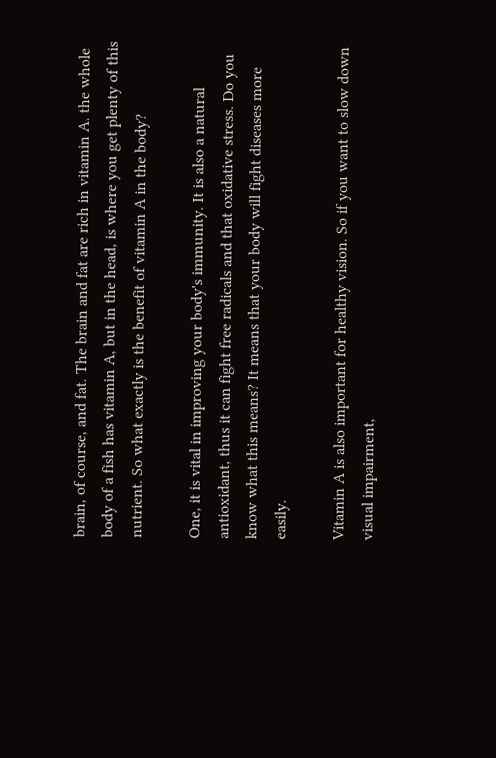brain, of course, and fat. The brain and fat are rich in vitamin A. the whole body of a fish has vitamin A, but in the head, is where you get plenty of this nutrient. So what exactly is the benefit of vitamin A in the body?

One, it is vital in improving your body's immunity. It is also a natural antioxidant, thus it can fight free radicals and that oxidative stress. Do you know what this means? It means that your body will fight diseases more easily.

Vitamin A is also important for healthy vision. So if you want to slow down visual impairment,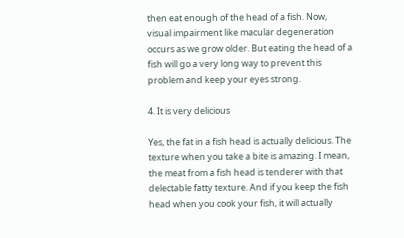then eat enough of the head of a fish. Now, visual impairment like macular degeneration occurs as we grow older. But eating the head of a fish will go a very long way to prevent this problem and keep your eyes strong.

4. It is very delicious

Yes, the fat in a fish head is actually delicious. The texture when you take a bite is amazing. I mean, the meat from a fish head is tenderer with that delectable fatty texture. And if you keep the fish head when you cook your fish, it will actually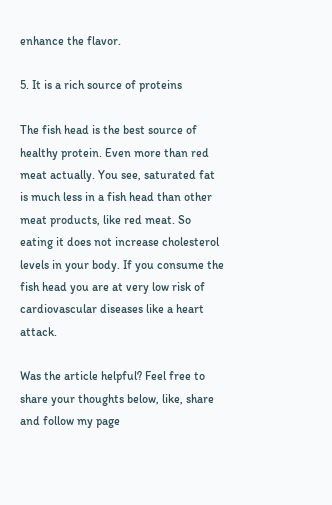enhance the flavor.

5. It is a rich source of proteins

The fish head is the best source of healthy protein. Even more than red meat actually. You see, saturated fat is much less in a fish head than other meat products, like red meat. So eating it does not increase cholesterol levels in your body. If you consume the fish head you are at very low risk of cardiovascular diseases like a heart attack.

Was the article helpful? Feel free to share your thoughts below, like, share and follow my page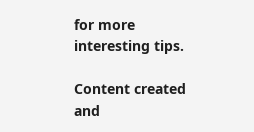for more interesting tips.

Content created and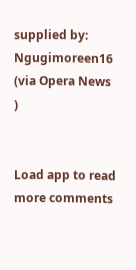supplied by: Ngugimoreen16 (via Opera News )


Load app to read more comments